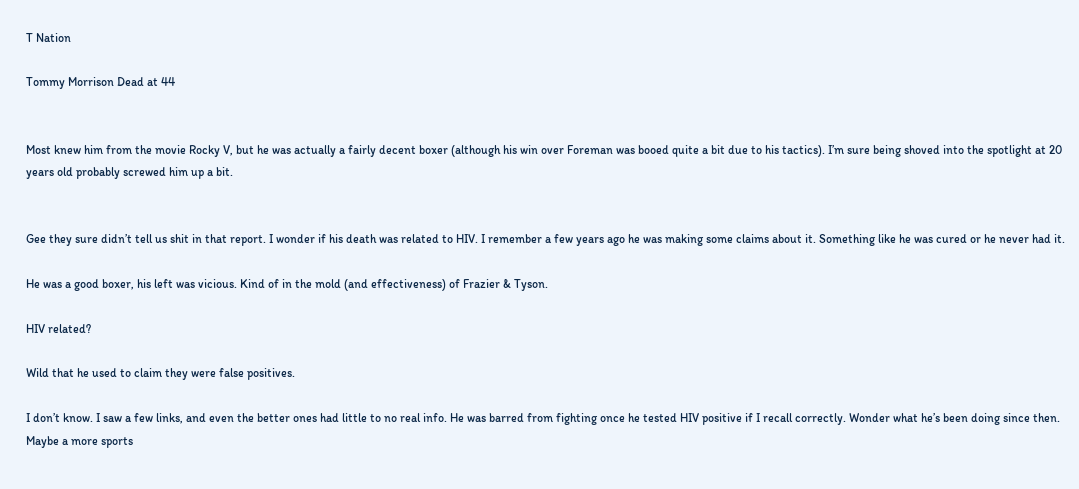T Nation

Tommy Morrison Dead at 44


Most knew him from the movie Rocky V, but he was actually a fairly decent boxer (although his win over Foreman was booed quite a bit due to his tactics). I’m sure being shoved into the spotlight at 20 years old probably screwed him up a bit.


Gee they sure didn’t tell us shit in that report. I wonder if his death was related to HIV. I remember a few years ago he was making some claims about it. Something like he was cured or he never had it.

He was a good boxer, his left was vicious. Kind of in the mold (and effectiveness) of Frazier & Tyson.

HIV related?

Wild that he used to claim they were false positives.

I don’t know. I saw a few links, and even the better ones had little to no real info. He was barred from fighting once he tested HIV positive if I recall correctly. Wonder what he’s been doing since then. Maybe a more sports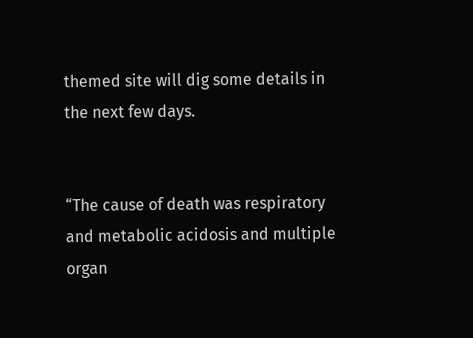themed site will dig some details in the next few days.


“The cause of death was respiratory and metabolic acidosis and multiple organ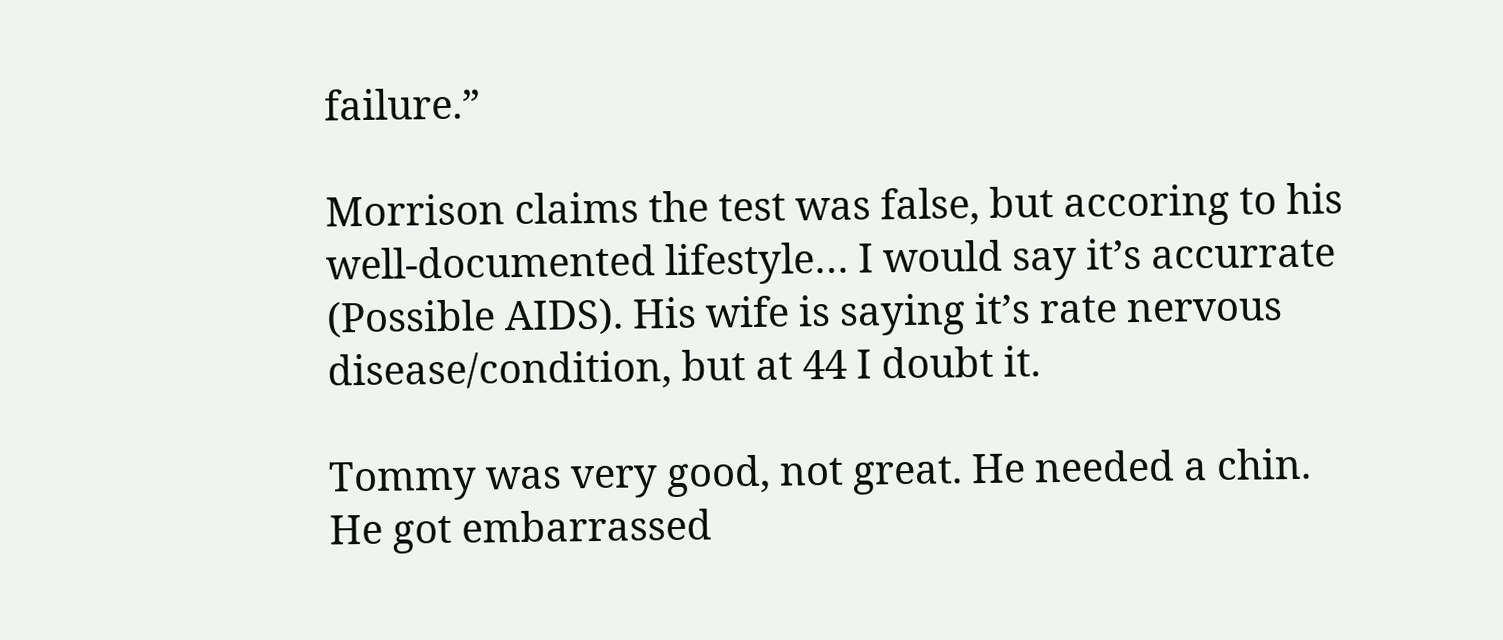failure.”

Morrison claims the test was false, but accoring to his well-documented lifestyle… I would say it’s accurrate (Possible AIDS). His wife is saying it’s rate nervous disease/condition, but at 44 I doubt it.

Tommy was very good, not great. He needed a chin. He got embarrassed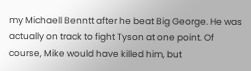my Michaell Benntt after he beat Big George. He was actually on track to fight Tyson at one point. Of course, Mike would have killed him, but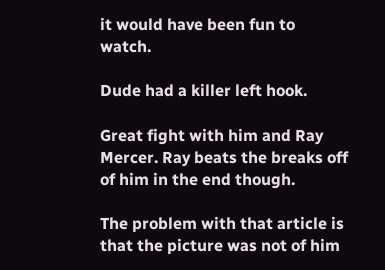it would have been fun to watch.

Dude had a killer left hook.

Great fight with him and Ray Mercer. Ray beats the breaks off of him in the end though.

The problem with that article is that the picture was not of him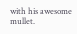with his awesome mullet.